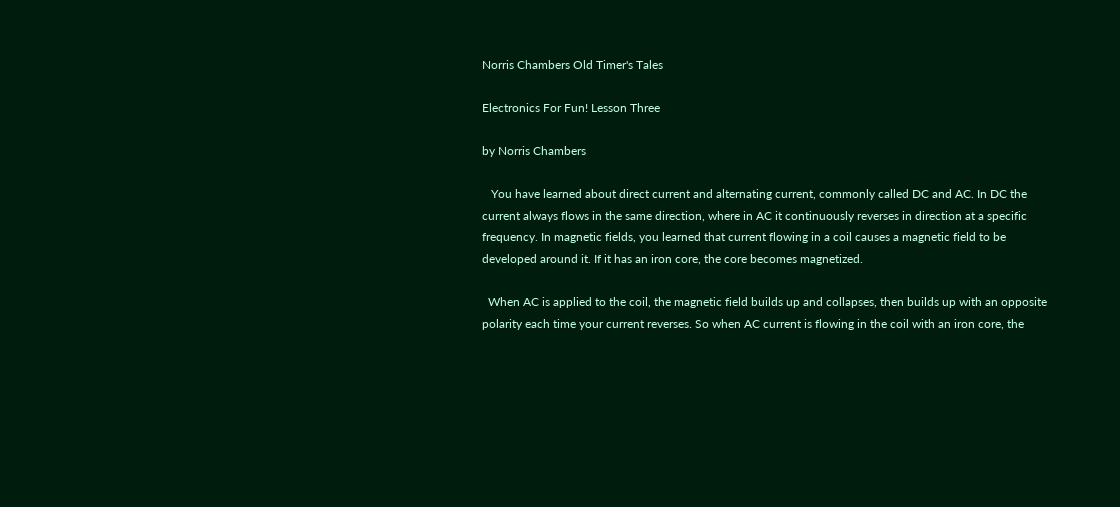Norris Chambers Old Timer's Tales

Electronics For Fun! Lesson Three

by Norris Chambers

   You have learned about direct current and alternating current, commonly called DC and AC. In DC the current always flows in the same direction, where in AC it continuously reverses in direction at a specific frequency. In magnetic fields, you learned that current flowing in a coil causes a magnetic field to be developed around it. If it has an iron core, the core becomes magnetized.

  When AC is applied to the coil, the magnetic field builds up and collapses, then builds up with an opposite polarity each time your current reverses. So when AC current is flowing in the coil with an iron core, the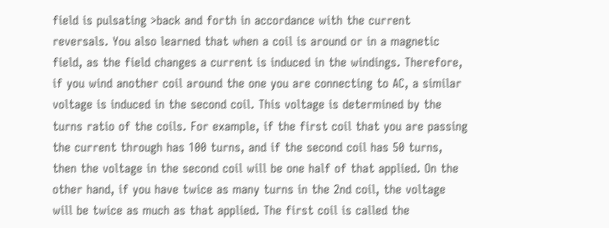field is pulsating >back and forth in accordance with the current reversals. You also learned that when a coil is around or in a magnetic field, as the field changes a current is induced in the windings. Therefore, if you wind another coil around the one you are connecting to AC, a similar voltage is induced in the second coil. This voltage is determined by the turns ratio of the coils. For example, if the first coil that you are passing the current through has 100 turns, and if the second coil has 50 turns, then the voltage in the second coil will be one half of that applied. On the other hand, if you have twice as many turns in the 2nd coil, the voltage will be twice as much as that applied. The first coil is called the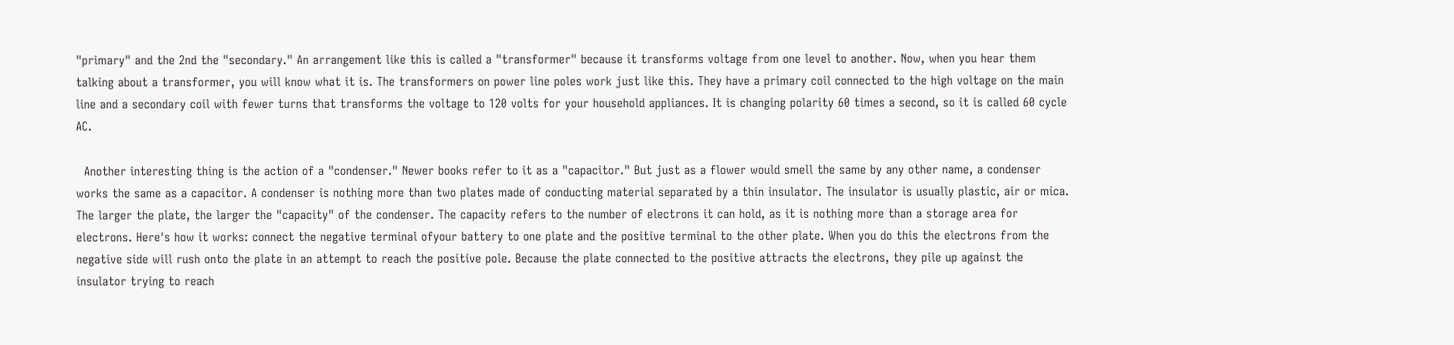"primary" and the 2nd the "secondary." An arrangement like this is called a "transformer" because it transforms voltage from one level to another. Now, when you hear them talking about a transformer, you will know what it is. The transformers on power line poles work just like this. They have a primary coil connected to the high voltage on the main line and a secondary coil with fewer turns that transforms the voltage to 120 volts for your household appliances. It is changing polarity 60 times a second, so it is called 60 cycle AC.

  Another interesting thing is the action of a "condenser." Newer books refer to it as a "capacitor." But just as a flower would smell the same by any other name, a condenser works the same as a capacitor. A condenser is nothing more than two plates made of conducting material separated by a thin insulator. The insulator is usually plastic, air or mica. The larger the plate, the larger the "capacity" of the condenser. The capacity refers to the number of electrons it can hold, as it is nothing more than a storage area for electrons. Here's how it works: connect the negative terminal ofyour battery to one plate and the positive terminal to the other plate. When you do this the electrons from the negative side will rush onto the plate in an attempt to reach the positive pole. Because the plate connected to the positive attracts the electrons, they pile up against the insulator trying to reach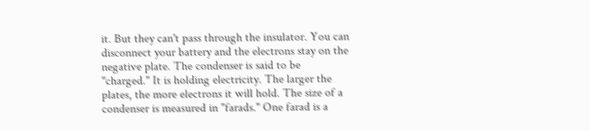it. But they can't pass through the insulator. You can disconnect your battery and the electrons stay on the negative plate. The condenser is said to be "charged." It is holding electricity. The larger the plates, the more electrons it will hold. The size of a condenser is measured in "farads." One farad is a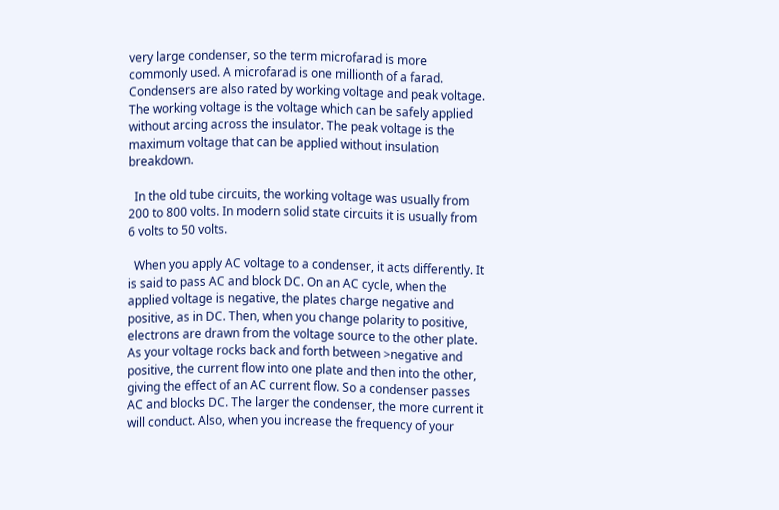very large condenser, so the term microfarad is more commonly used. A microfarad is one millionth of a farad. Condensers are also rated by working voltage and peak voltage. The working voltage is the voltage which can be safely applied without arcing across the insulator. The peak voltage is the maximum voltage that can be applied without insulation breakdown.

  In the old tube circuits, the working voltage was usually from 200 to 800 volts. In modern solid state circuits it is usually from 6 volts to 50 volts.

  When you apply AC voltage to a condenser, it acts differently. It is said to pass AC and block DC. On an AC cycle, when the applied voltage is negative, the plates charge negative and positive, as in DC. Then, when you change polarity to positive, electrons are drawn from the voltage source to the other plate. As your voltage rocks back and forth between >negative and positive, the current flow into one plate and then into the other, giving the effect of an AC current flow. So a condenser passes AC and blocks DC. The larger the condenser, the more current it will conduct. Also, when you increase the frequency of your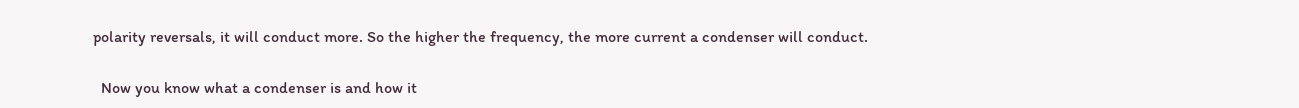polarity reversals, it will conduct more. So the higher the frequency, the more current a condenser will conduct.

  Now you know what a condenser is and how it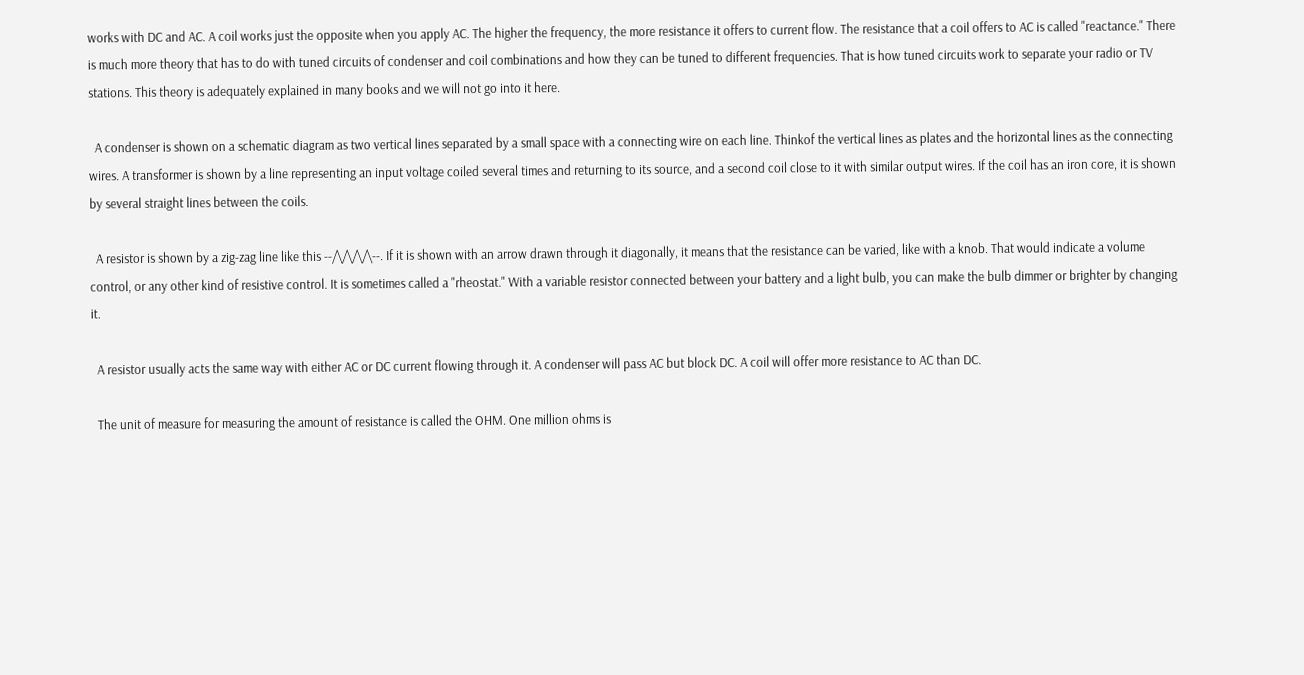works with DC and AC. A coil works just the opposite when you apply AC. The higher the frequency, the more resistance it offers to current flow. The resistance that a coil offers to AC is called "reactance." There is much more theory that has to do with tuned circuits of condenser and coil combinations and how they can be tuned to different frequencies. That is how tuned circuits work to separate your radio or TV stations. This theory is adequately explained in many books and we will not go into it here.

  A condenser is shown on a schematic diagram as two vertical lines separated by a small space with a connecting wire on each line. Thinkof the vertical lines as plates and the horizontal lines as the connecting wires. A transformer is shown by a line representing an input voltage coiled several times and returning to its source, and a second coil close to it with similar output wires. If the coil has an iron core, it is shown by several straight lines between the coils.

  A resistor is shown by a zig-zag line like this --/\/\/\/\--. If it is shown with an arrow drawn through it diagonally, it means that the resistance can be varied, like with a knob. That would indicate a volume control, or any other kind of resistive control. It is sometimes called a "rheostat." With a variable resistor connected between your battery and a light bulb, you can make the bulb dimmer or brighter by changing it.

  A resistor usually acts the same way with either AC or DC current flowing through it. A condenser will pass AC but block DC. A coil will offer more resistance to AC than DC.

  The unit of measure for measuring the amount of resistance is called the OHM. One million ohms is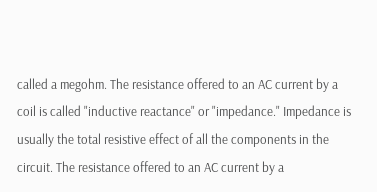called a megohm. The resistance offered to an AC current by a coil is called "inductive reactance" or "impedance." Impedance is usually the total resistive effect of all the components in the circuit. The resistance offered to an AC current by a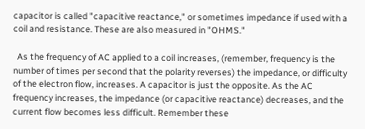capacitor is called "capacitive reactance," or sometimes impedance if used with a coil and resistance. These are also measured in "OHMS."

  As the frequency of AC applied to a coil increases, (remember, frequency is the number of times per second that the polarity reverses) the impedance, or difficulty of the electron flow, increases. A capacitor is just the opposite. As the AC frequency increases, the impedance (or capacitive reactance) decreases, and the current flow becomes less difficult. Remember these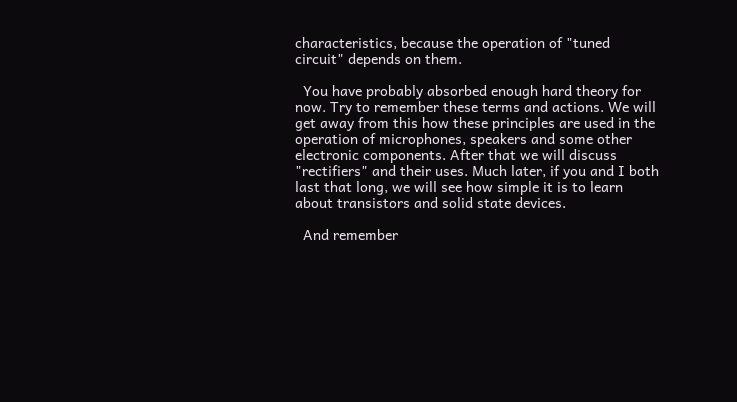characteristics, because the operation of "tuned circuit" depends on them.

  You have probably absorbed enough hard theory for now. Try to remember these terms and actions. We will get away from this how these principles are used in the operation of microphones, speakers and some other electronic components. After that we will discuss "rectifiers" and their uses. Much later, if you and I both last that long, we will see how simple it is to learn about transistors and solid state devices.

  And remember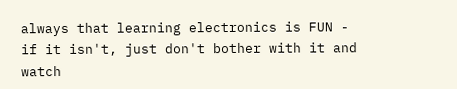always that learning electronics is FUN - if it isn't, just don't bother with it and watch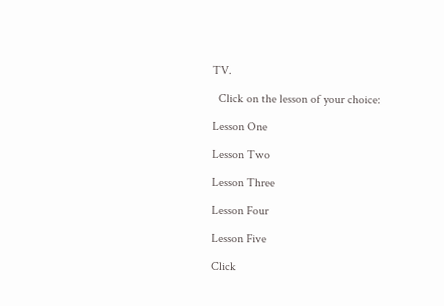TV.

  Click on the lesson of your choice:

Lesson One

Lesson Two

Lesson Three

Lesson Four

Lesson Five

Click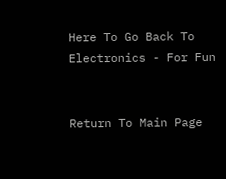Here To Go Back To Electronics - For Fun


Return To Main Page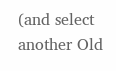(and select another Old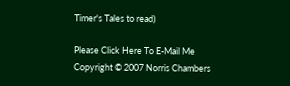Timer's Tales to read)

Please Click Here To E-Mail Me
Copyright © 2007 Norris Chambers